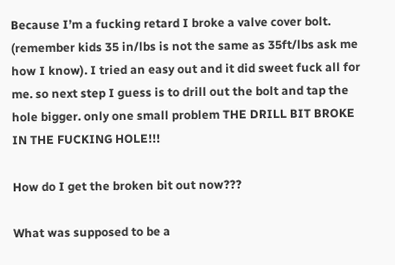Because I’m a fucking retard I broke a valve cover bolt. (remember kids 35 in/lbs is not the same as 35ft/lbs ask me how I know). I tried an easy out and it did sweet fuck all for me. so next step I guess is to drill out the bolt and tap the hole bigger. only one small problem THE DRILL BIT BROKE IN THE FUCKING HOLE!!!

How do I get the broken bit out now???

What was supposed to be a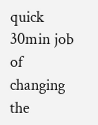quick 30min job of changing the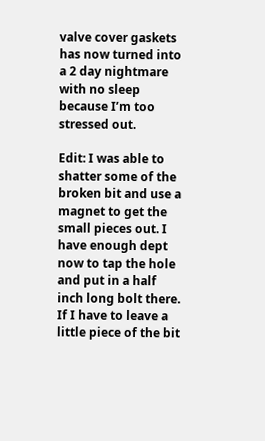valve cover gaskets has now turned into a 2 day nightmare with no sleep because I’m too stressed out.

Edit: I was able to shatter some of the broken bit and use a magnet to get the small pieces out. I have enough dept now to tap the hole and put in a half inch long bolt there. If I have to leave a little piece of the bit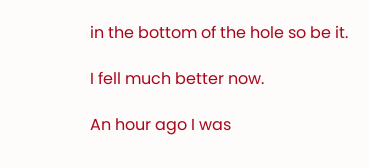in the bottom of the hole so be it.

I fell much better now.

An hour ago I was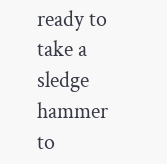ready to take a sledge hammer to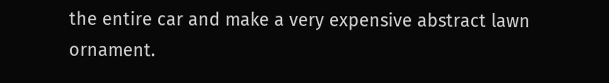the entire car and make a very expensive abstract lawn ornament.